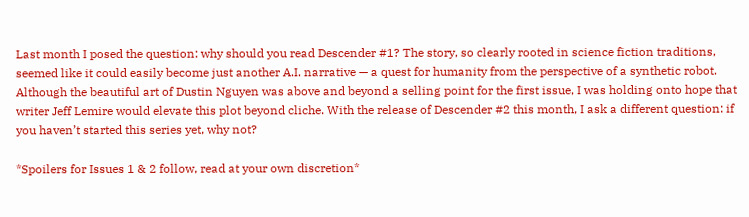Last month I posed the question: why should you read Descender #1? The story, so clearly rooted in science fiction traditions, seemed like it could easily become just another A.I. narrative — a quest for humanity from the perspective of a synthetic robot.  Although the beautiful art of Dustin Nguyen was above and beyond a selling point for the first issue, I was holding onto hope that writer Jeff Lemire would elevate this plot beyond cliche. With the release of Descender #2 this month, I ask a different question: if you haven’t started this series yet, why not?

*Spoilers for Issues 1 & 2 follow, read at your own discretion*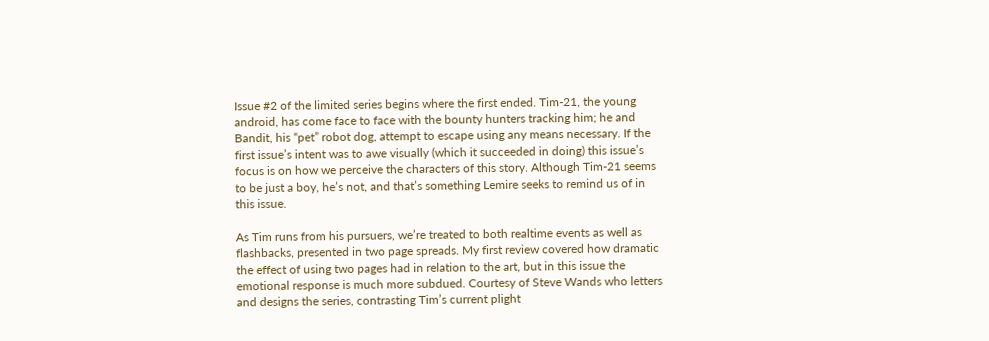Issue #2 of the limited series begins where the first ended. Tim-21, the young android, has come face to face with the bounty hunters tracking him; he and Bandit, his “pet” robot dog, attempt to escape using any means necessary. If the first issue’s intent was to awe visually (which it succeeded in doing) this issue’s focus is on how we perceive the characters of this story. Although Tim-21 seems to be just a boy, he’s not, and that’s something Lemire seeks to remind us of in this issue.

As Tim runs from his pursuers, we’re treated to both realtime events as well as flashbacks, presented in two page spreads. My first review covered how dramatic the effect of using two pages had in relation to the art, but in this issue the emotional response is much more subdued. Courtesy of Steve Wands who letters and designs the series, contrasting Tim’s current plight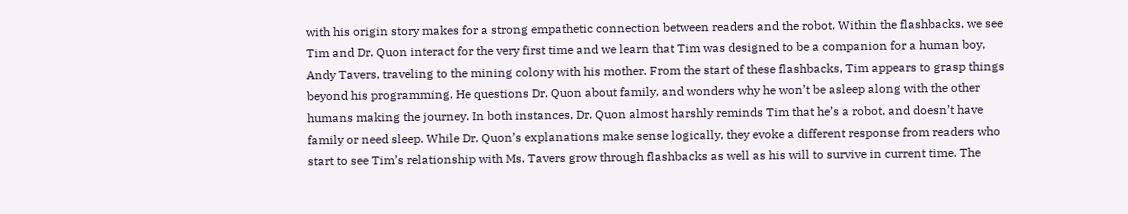with his origin story makes for a strong empathetic connection between readers and the robot. Within the flashbacks, we see Tim and Dr. Quon interact for the very first time and we learn that Tim was designed to be a companion for a human boy, Andy Tavers, traveling to the mining colony with his mother. From the start of these flashbacks, Tim appears to grasp things beyond his programming. He questions Dr. Quon about family, and wonders why he won’t be asleep along with the other humans making the journey. In both instances, Dr. Quon almost harshly reminds Tim that he’s a robot, and doesn’t have family or need sleep. While Dr. Quon’s explanations make sense logically, they evoke a different response from readers who start to see Tim’s relationship with Ms. Tavers grow through flashbacks as well as his will to survive in current time. The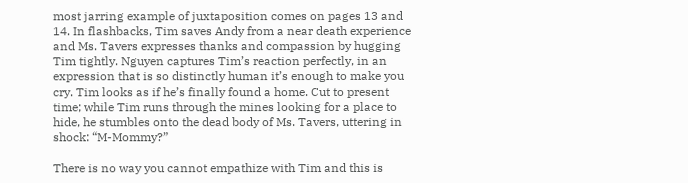most jarring example of juxtaposition comes on pages 13 and 14. In flashbacks, Tim saves Andy from a near death experience and Ms. Tavers expresses thanks and compassion by hugging Tim tightly. Nguyen captures Tim’s reaction perfectly, in an expression that is so distinctly human it’s enough to make you cry. Tim looks as if he’s finally found a home. Cut to present time; while Tim runs through the mines looking for a place to hide, he stumbles onto the dead body of Ms. Tavers, uttering in shock: “M-Mommy?”

There is no way you cannot empathize with Tim and this is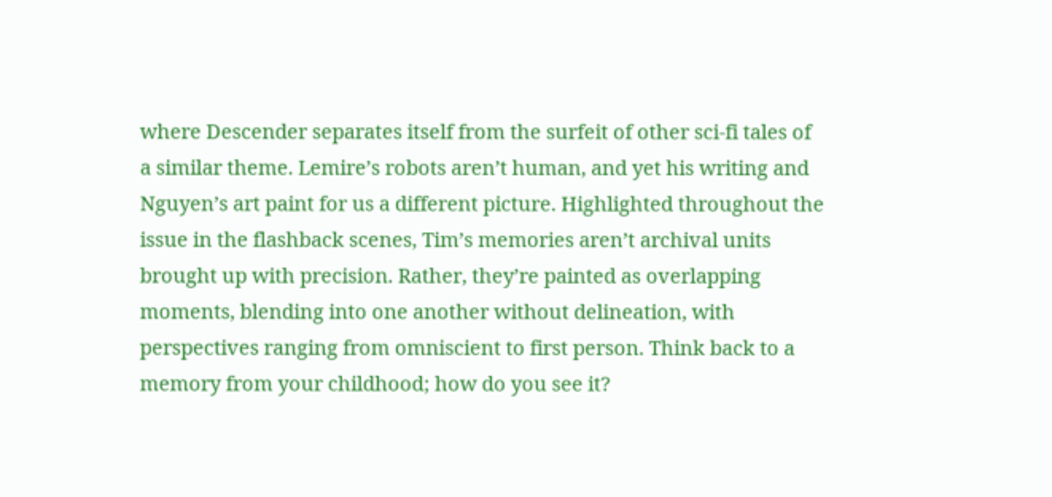where Descender separates itself from the surfeit of other sci-fi tales of a similar theme. Lemire’s robots aren’t human, and yet his writing and Nguyen’s art paint for us a different picture. Highlighted throughout the issue in the flashback scenes, Tim’s memories aren’t archival units brought up with precision. Rather, they’re painted as overlapping moments, blending into one another without delineation, with perspectives ranging from omniscient to first person. Think back to a memory from your childhood; how do you see it?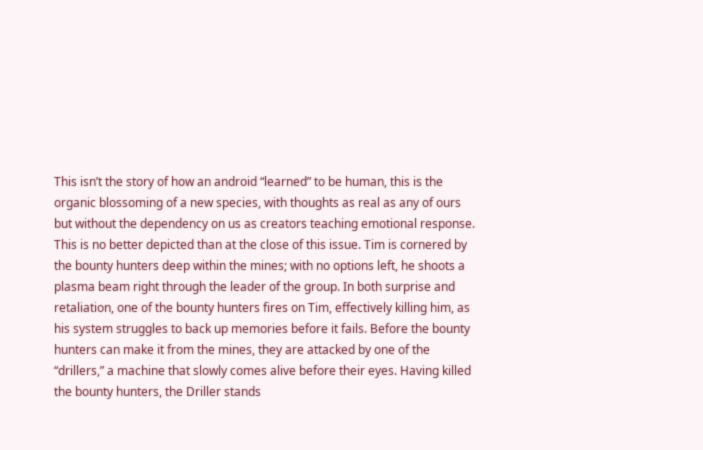This isn’t the story of how an android “learned” to be human, this is the organic blossoming of a new species, with thoughts as real as any of ours but without the dependency on us as creators teaching emotional response. This is no better depicted than at the close of this issue. Tim is cornered by the bounty hunters deep within the mines; with no options left, he shoots a plasma beam right through the leader of the group. In both surprise and retaliation, one of the bounty hunters fires on Tim, effectively killing him, as his system struggles to back up memories before it fails. Before the bounty hunters can make it from the mines, they are attacked by one of the “drillers,” a machine that slowly comes alive before their eyes. Having killed the bounty hunters, the Driller stands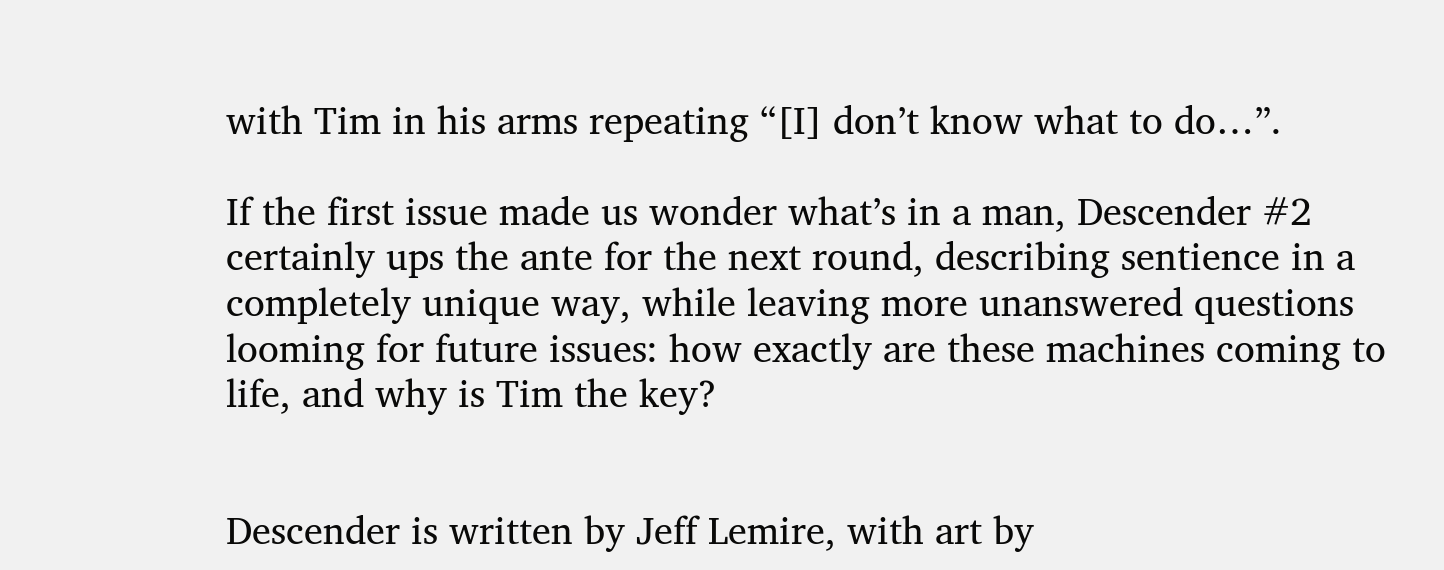with Tim in his arms repeating “[I] don’t know what to do…”.

If the first issue made us wonder what’s in a man, Descender #2 certainly ups the ante for the next round, describing sentience in a completely unique way, while leaving more unanswered questions looming for future issues: how exactly are these machines coming to life, and why is Tim the key?


Descender is written by Jeff Lemire, with art by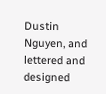Dustin Nguyen, and lettered and designed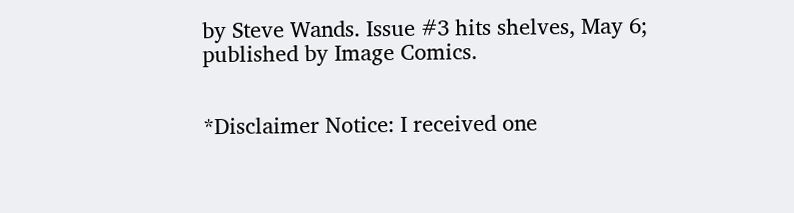by Steve Wands. Issue #3 hits shelves, May 6; published by Image Comics.


*Disclaimer Notice: I received one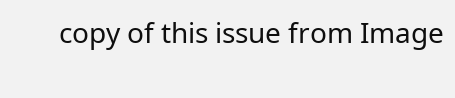copy of this issue from Image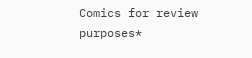Comics for review purposes*